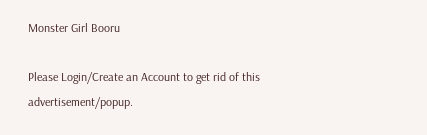Monster Girl Booru

Please Login/Create an Account to get rid of this advertisement/popup.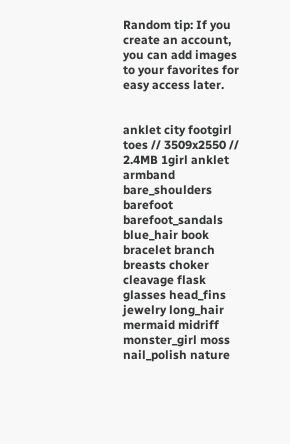Random tip: If you create an account, you can add images to your favorites for easy access later.


anklet city footgirl toes // 3509x2550 // 2.4MB 1girl anklet armband bare_shoulders barefoot barefoot_sandals blue_hair book bracelet branch breasts choker cleavage flask glasses head_fins jewelry long_hair mermaid midriff monster_girl moss nail_polish nature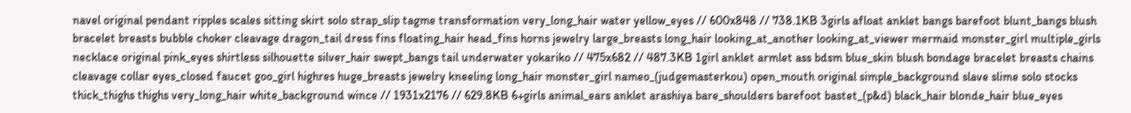navel original pendant ripples scales sitting skirt solo strap_slip tagme transformation very_long_hair water yellow_eyes // 600x848 // 738.1KB 3girls afloat anklet bangs barefoot blunt_bangs blush bracelet breasts bubble choker cleavage dragon_tail dress fins floating_hair head_fins horns jewelry large_breasts long_hair looking_at_another looking_at_viewer mermaid monster_girl multiple_girls necklace original pink_eyes shirtless silhouette silver_hair swept_bangs tail underwater yokariko // 475x682 // 487.3KB 1girl anklet armlet ass bdsm blue_skin blush bondage bracelet breasts chains cleavage collar eyes_closed faucet goo_girl highres huge_breasts jewelry kneeling long_hair monster_girl nameo_(judgemasterkou) open_mouth original simple_background slave slime solo stocks thick_thighs thighs very_long_hair white_background wince // 1931x2176 // 629.8KB 6+girls animal_ears anklet arashiya bare_shoulders barefoot bastet_(p&d) black_hair blonde_hair blue_eyes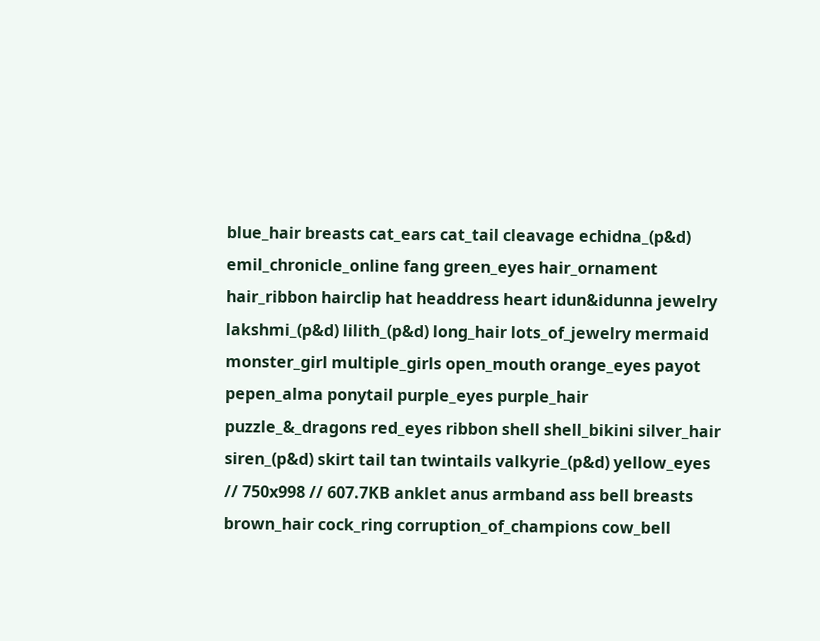blue_hair breasts cat_ears cat_tail cleavage echidna_(p&d) emil_chronicle_online fang green_eyes hair_ornament hair_ribbon hairclip hat headdress heart idun&idunna jewelry lakshmi_(p&d) lilith_(p&d) long_hair lots_of_jewelry mermaid monster_girl multiple_girls open_mouth orange_eyes payot pepen_alma ponytail purple_eyes purple_hair puzzle_&_dragons red_eyes ribbon shell shell_bikini silver_hair siren_(p&d) skirt tail tan twintails valkyrie_(p&d) yellow_eyes // 750x998 // 607.7KB anklet anus armband ass bell breasts brown_hair cock_ring corruption_of_champions cow_bell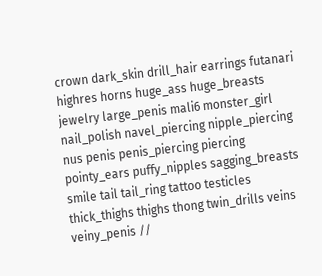crown dark_skin drill_hair earrings futanari highres horns huge_ass huge_breasts jewelry large_penis mali6 monster_girl nail_polish navel_piercing nipple_piercing nus penis penis_piercing piercing pointy_ears puffy_nipples sagging_breasts smile tail tail_ring tattoo testicles thick_thighs thighs thong twin_drills veins veiny_penis //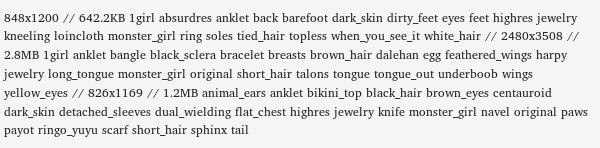848x1200 // 642.2KB 1girl absurdres anklet back barefoot dark_skin dirty_feet eyes feet highres jewelry kneeling loincloth monster_girl ring soles tied_hair topless when_you_see_it white_hair // 2480x3508 // 2.8MB 1girl anklet bangle black_sclera bracelet breasts brown_hair dalehan egg feathered_wings harpy jewelry long_tongue monster_girl original short_hair talons tongue tongue_out underboob wings yellow_eyes // 826x1169 // 1.2MB animal_ears anklet bikini_top black_hair brown_eyes centauroid dark_skin detached_sleeves dual_wielding flat_chest highres jewelry knife monster_girl navel original paws payot ringo_yuyu scarf short_hair sphinx tail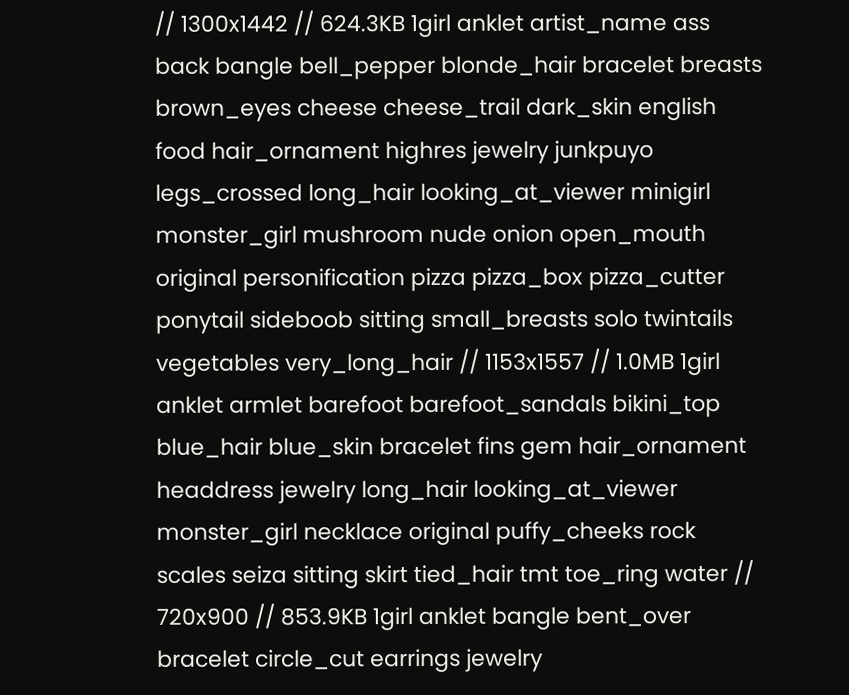// 1300x1442 // 624.3KB 1girl anklet artist_name ass back bangle bell_pepper blonde_hair bracelet breasts brown_eyes cheese cheese_trail dark_skin english food hair_ornament highres jewelry junkpuyo legs_crossed long_hair looking_at_viewer minigirl monster_girl mushroom nude onion open_mouth original personification pizza pizza_box pizza_cutter ponytail sideboob sitting small_breasts solo twintails vegetables very_long_hair // 1153x1557 // 1.0MB 1girl anklet armlet barefoot barefoot_sandals bikini_top blue_hair blue_skin bracelet fins gem hair_ornament headdress jewelry long_hair looking_at_viewer monster_girl necklace original puffy_cheeks rock scales seiza sitting skirt tied_hair tmt toe_ring water // 720x900 // 853.9KB 1girl anklet bangle bent_over bracelet circle_cut earrings jewelry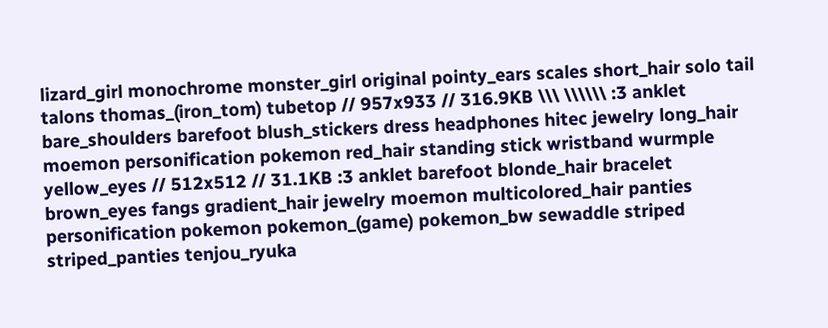lizard_girl monochrome monster_girl original pointy_ears scales short_hair solo tail talons thomas_(iron_tom) tubetop // 957x933 // 316.9KB \\\ \\\\\\ :3 anklet bare_shoulders barefoot blush_stickers dress headphones hitec jewelry long_hair moemon personification pokemon red_hair standing stick wristband wurmple yellow_eyes // 512x512 // 31.1KB :3 anklet barefoot blonde_hair bracelet brown_eyes fangs gradient_hair jewelry moemon multicolored_hair panties personification pokemon pokemon_(game) pokemon_bw sewaddle striped striped_panties tenjou_ryuka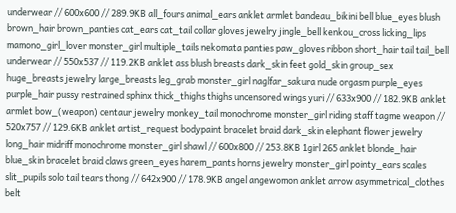underwear // 600x600 // 289.9KB all_fours animal_ears anklet armlet bandeau_bikini bell blue_eyes blush brown_hair brown_panties cat_ears cat_tail collar gloves jewelry jingle_bell kenkou_cross licking_lips mamono_girl_lover monster_girl multiple_tails nekomata panties paw_gloves ribbon short_hair tail tail_bell underwear // 550x537 // 119.2KB anklet ass blush breasts dark_skin feet gold_skin group_sex huge_breasts jewelry large_breasts leg_grab monster_girl naglfar_sakura nude orgasm purple_eyes purple_hair pussy restrained sphinx thick_thighs thighs uncensored wings yuri // 633x900 // 182.9KB anklet armlet bow_(weapon) centaur jewelry monkey_tail monochrome monster_girl riding staff tagme weapon // 520x757 // 129.6KB anklet artist_request bodypaint bracelet braid dark_skin elephant flower jewelry long_hair midriff monochrome monster_girl shawl // 600x800 // 253.8KB 1girl 265 anklet blonde_hair blue_skin bracelet braid claws green_eyes harem_pants horns jewelry monster_girl pointy_ears scales slit_pupils solo tail tears thong // 642x900 // 178.9KB angel angewomon anklet arrow asymmetrical_clothes belt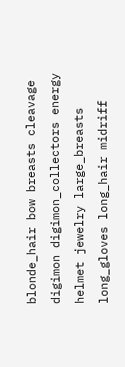blonde_hair bow breasts cleavage digimon digimon_collectors energy helmet jewelry large_breasts long_gloves long_hair midriff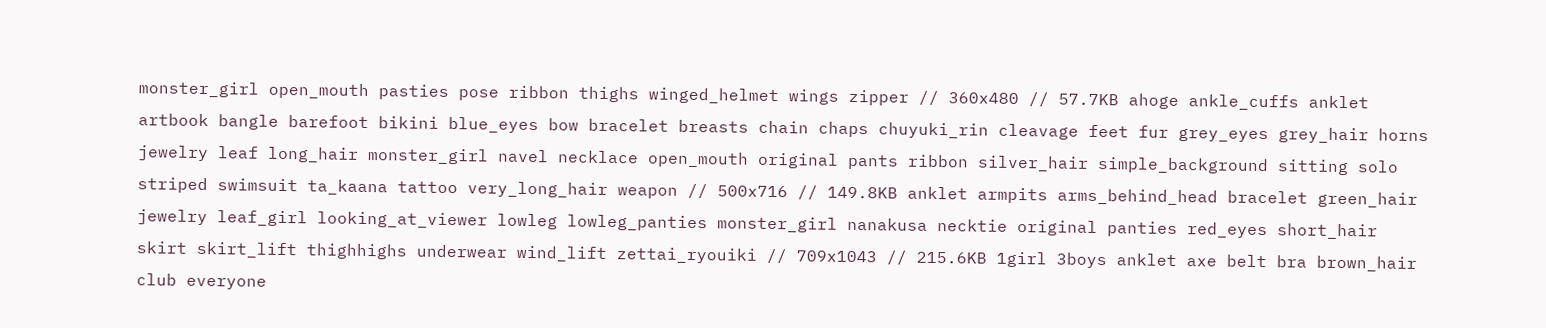monster_girl open_mouth pasties pose ribbon thighs winged_helmet wings zipper // 360x480 // 57.7KB ahoge ankle_cuffs anklet artbook bangle barefoot bikini blue_eyes bow bracelet breasts chain chaps chuyuki_rin cleavage feet fur grey_eyes grey_hair horns jewelry leaf long_hair monster_girl navel necklace open_mouth original pants ribbon silver_hair simple_background sitting solo striped swimsuit ta_kaana tattoo very_long_hair weapon // 500x716 // 149.8KB anklet armpits arms_behind_head bracelet green_hair jewelry leaf_girl looking_at_viewer lowleg lowleg_panties monster_girl nanakusa necktie original panties red_eyes short_hair skirt skirt_lift thighhighs underwear wind_lift zettai_ryouiki // 709x1043 // 215.6KB 1girl 3boys anklet axe belt bra brown_hair club everyone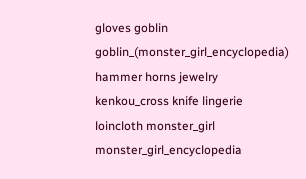gloves goblin goblin_(monster_girl_encyclopedia) hammer horns jewelry kenkou_cross knife lingerie loincloth monster_girl monster_girl_encyclopedia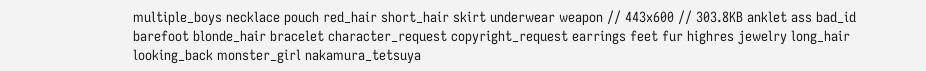multiple_boys necklace pouch red_hair short_hair skirt underwear weapon // 443x600 // 303.8KB anklet ass bad_id barefoot blonde_hair bracelet character_request copyright_request earrings feet fur highres jewelry long_hair looking_back monster_girl nakamura_tetsuya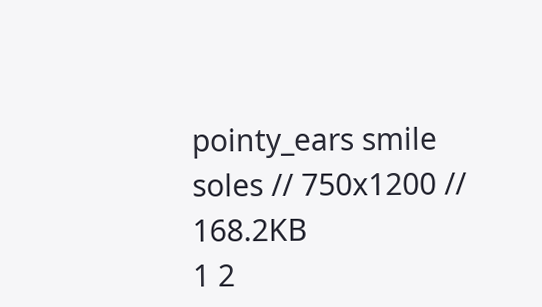pointy_ears smile soles // 750x1200 // 168.2KB
1 2